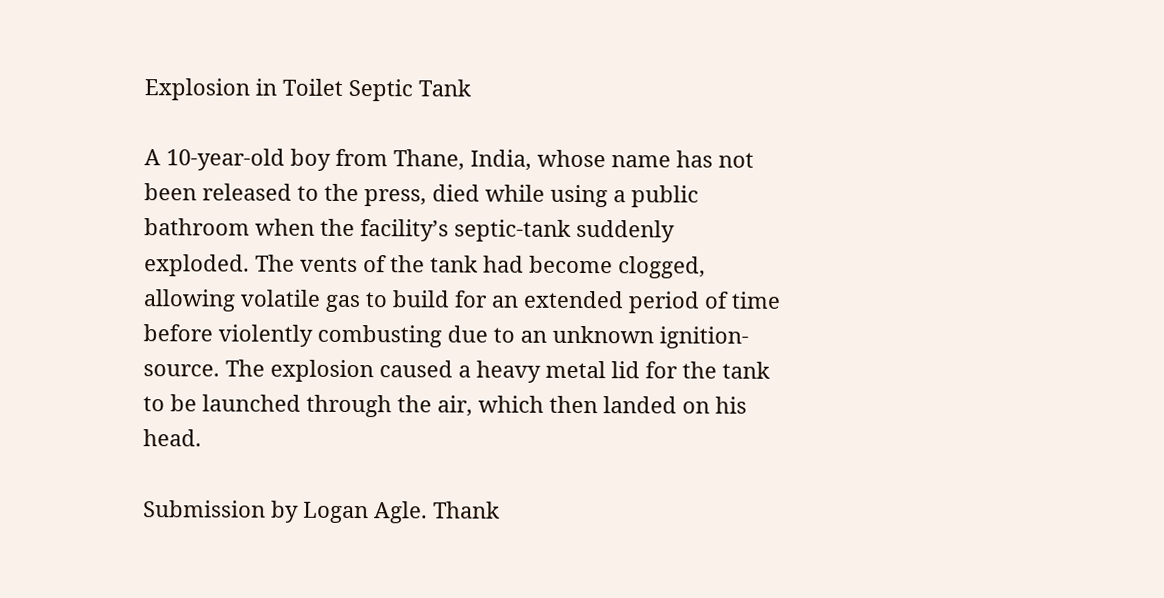Explosion in Toilet Septic Tank

A 10-year-old boy from Thane, India, whose name has not been released to the press, died while using a public bathroom when the facility’s septic-tank suddenly exploded. The vents of the tank had become clogged, allowing volatile gas to build for an extended period of time before violently combusting due to an unknown ignition-source. The explosion caused a heavy metal lid for the tank to be launched through the air, which then landed on his head.

Submission by Logan Agle. Thank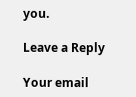you.

Leave a Reply

Your email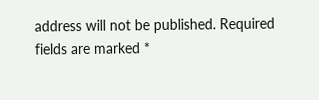address will not be published. Required fields are marked *